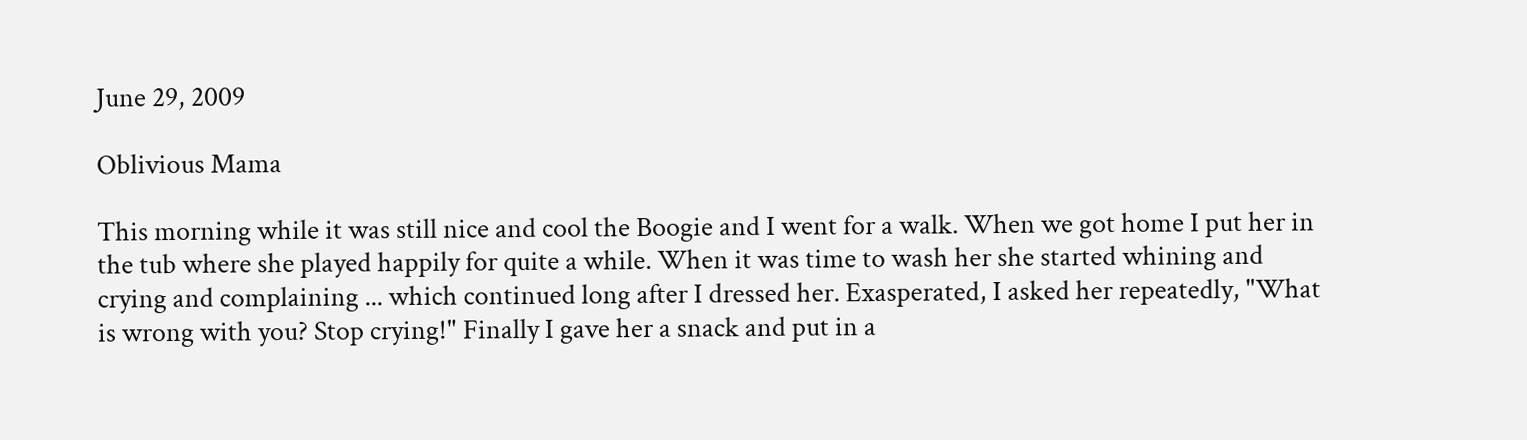June 29, 2009

Oblivious Mama

This morning while it was still nice and cool the Boogie and I went for a walk. When we got home I put her in the tub where she played happily for quite a while. When it was time to wash her she started whining and crying and complaining ... which continued long after I dressed her. Exasperated, I asked her repeatedly, "What is wrong with you? Stop crying!" Finally I gave her a snack and put in a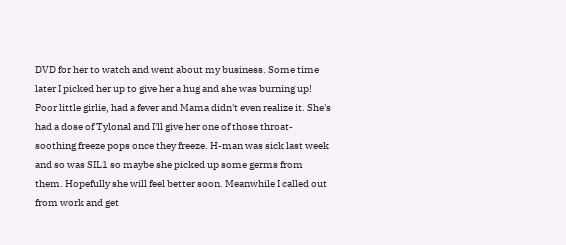DVD for her to watch and went about my business. Some time later I picked her up to give her a hug and she was burning up! Poor little girlie, had a fever and Mama didn't even realize it. She's had a dose of Tylonal and I'll give her one of those throat-soothing freeze pops once they freeze. H-man was sick last week and so was SIL1 so maybe she picked up some germs from them. Hopefully she will feel better soon. Meanwhile I called out from work and get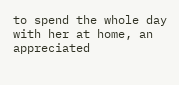to spend the whole day with her at home, an appreciated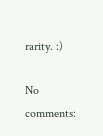rarity. :)

No comments: